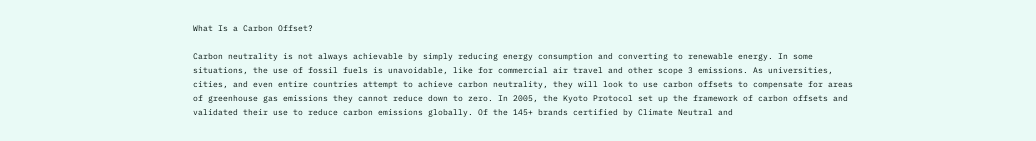What Is a Carbon Offset?

Carbon neutrality is not always achievable by simply reducing energy consumption and converting to renewable energy. In some situations, the use of fossil fuels is unavoidable, like for commercial air travel and other scope 3 emissions. As universities, cities, and even entire countries attempt to achieve carbon neutrality, they will look to use carbon offsets to compensate for areas of greenhouse gas emissions they cannot reduce down to zero. In 2005, the Kyoto Protocol set up the framework of carbon offsets and validated their use to reduce carbon emissions globally. Of the 145+ brands certified by Climate Neutral and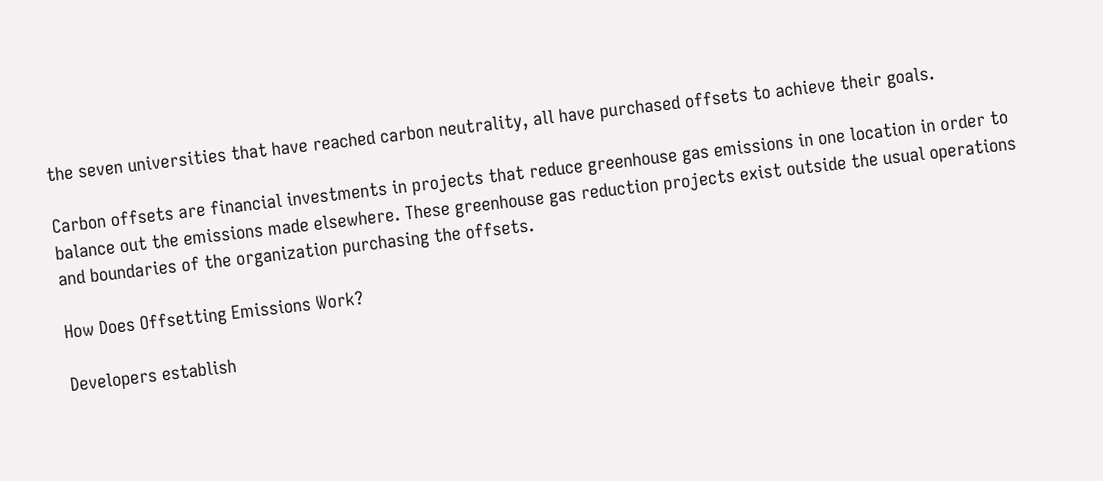the seven universities that have reached carbon neutrality, all have purchased offsets to achieve their goals.

Carbon offsets are financial investments in projects that reduce greenhouse gas emissions in one location in order to balance out the emissions made elsewhere. These greenhouse gas reduction projects exist outside the usual operations and boundaries of the organization purchasing the offsets.

How Does Offsetting Emissions Work?

Developers establish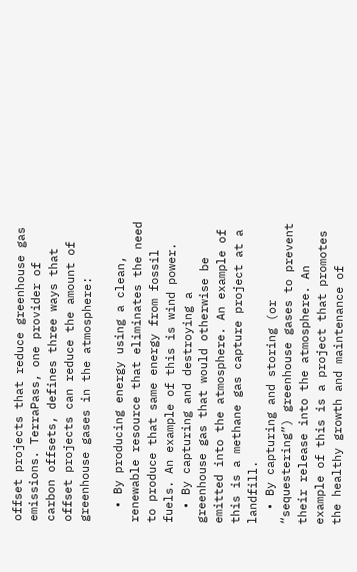offset projects that reduce greenhouse gas emissions. TerraPass, one provider of carbon offsets, defines three ways that offset projects can reduce the amount of greenhouse gases in the atmosphere:

  • By producing energy using a clean, renewable resource that eliminates the need to produce that same energy from fossil fuels. An example of this is wind power.
  • By capturing and destroying a greenhouse gas that would otherwise be emitted into the atmosphere. An example of this is a methane gas capture project at a landfill.
  • By capturing and storing (or “sequestering”) greenhouse gases to prevent their release into the atmosphere. An example of this is a project that promotes the healthy growth and maintenance of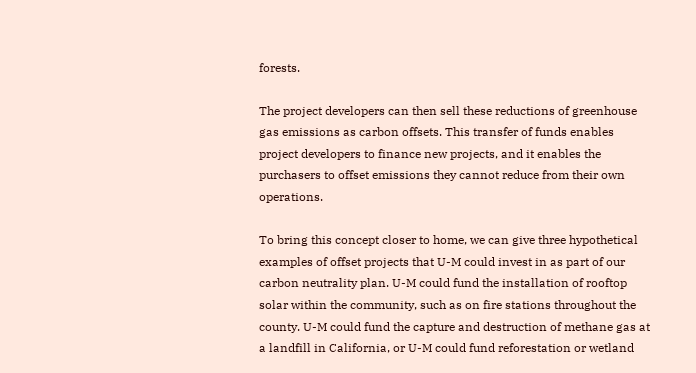forests.

The project developers can then sell these reductions of greenhouse gas emissions as carbon offsets. This transfer of funds enables project developers to finance new projects, and it enables the purchasers to offset emissions they cannot reduce from their own operations.

To bring this concept closer to home, we can give three hypothetical examples of offset projects that U-M could invest in as part of our carbon neutrality plan. U-M could fund the installation of rooftop solar within the community, such as on fire stations throughout the county. U-M could fund the capture and destruction of methane gas at a landfill in California, or U-M could fund reforestation or wetland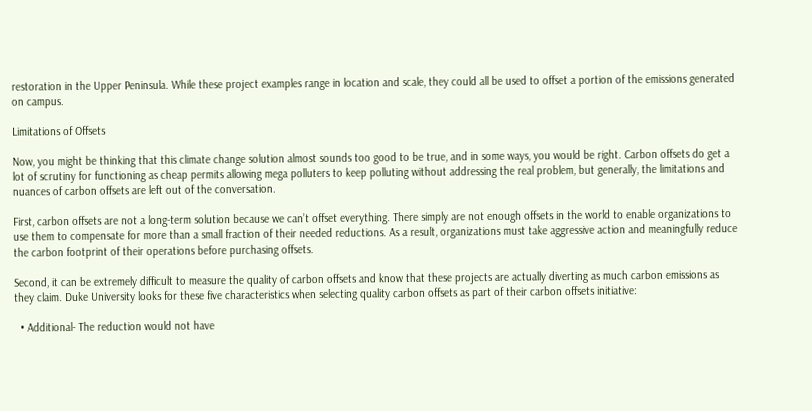restoration in the Upper Peninsula. While these project examples range in location and scale, they could all be used to offset a portion of the emissions generated on campus.

Limitations of Offsets

Now, you might be thinking that this climate change solution almost sounds too good to be true, and in some ways, you would be right. Carbon offsets do get a lot of scrutiny for functioning as cheap permits allowing mega polluters to keep polluting without addressing the real problem, but generally, the limitations and nuances of carbon offsets are left out of the conversation.

First, carbon offsets are not a long-term solution because we can’t offset everything. There simply are not enough offsets in the world to enable organizations to use them to compensate for more than a small fraction of their needed reductions. As a result, organizations must take aggressive action and meaningfully reduce the carbon footprint of their operations before purchasing offsets.

Second, it can be extremely difficult to measure the quality of carbon offsets and know that these projects are actually diverting as much carbon emissions as they claim. Duke University looks for these five characteristics when selecting quality carbon offsets as part of their carbon offsets initiative:

  • Additional- The reduction would not have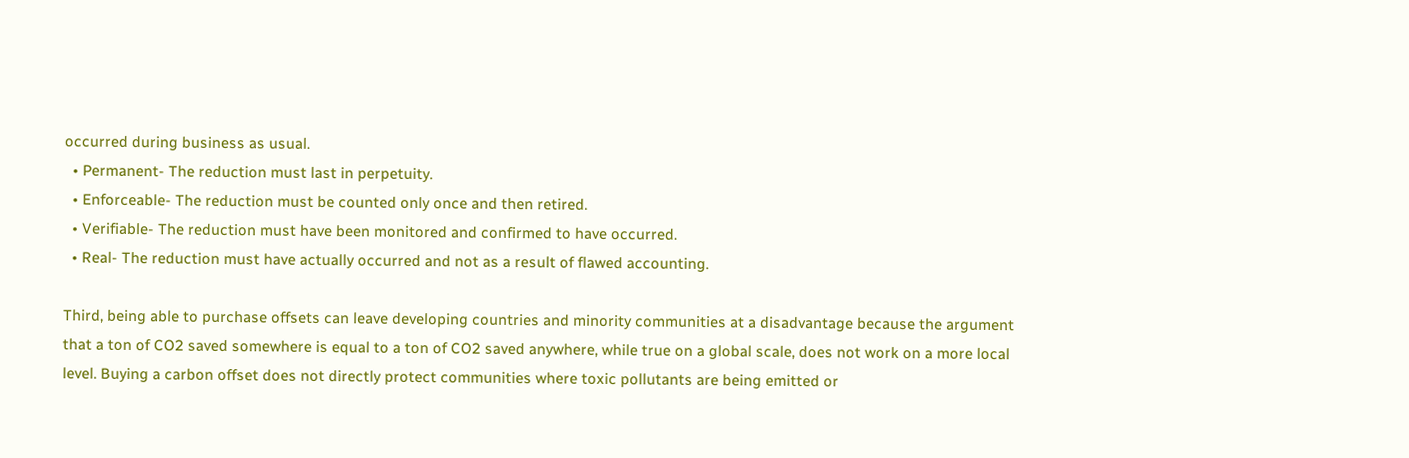occurred during business as usual.
  • Permanent- The reduction must last in perpetuity.
  • Enforceable- The reduction must be counted only once and then retired.
  • Verifiable- The reduction must have been monitored and confirmed to have occurred.
  • Real- The reduction must have actually occurred and not as a result of flawed accounting.

Third, being able to purchase offsets can leave developing countries and minority communities at a disadvantage because the argument that a ton of CO2 saved somewhere is equal to a ton of CO2 saved anywhere, while true on a global scale, does not work on a more local level. Buying a carbon offset does not directly protect communities where toxic pollutants are being emitted or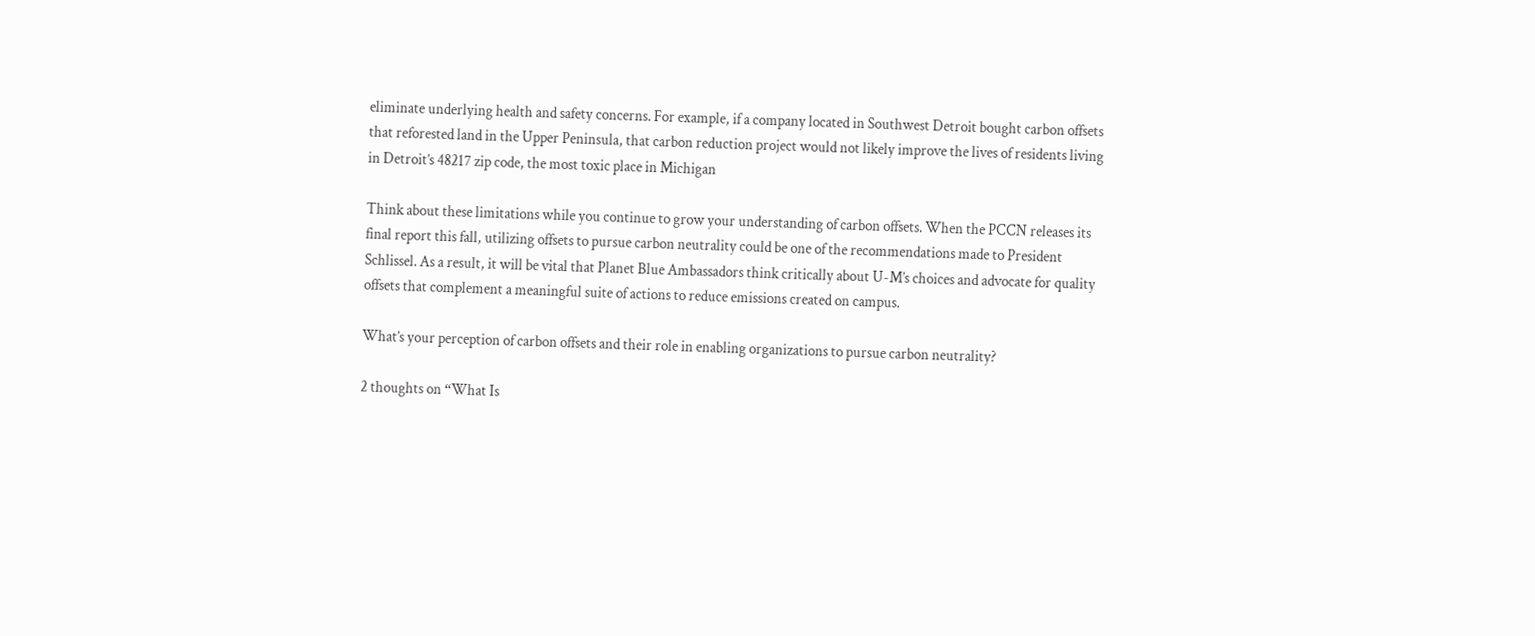eliminate underlying health and safety concerns. For example, if a company located in Southwest Detroit bought carbon offsets that reforested land in the Upper Peninsula, that carbon reduction project would not likely improve the lives of residents living in Detroit’s 48217 zip code, the most toxic place in Michigan

Think about these limitations while you continue to grow your understanding of carbon offsets. When the PCCN releases its final report this fall, utilizing offsets to pursue carbon neutrality could be one of the recommendations made to President Schlissel. As a result, it will be vital that Planet Blue Ambassadors think critically about U-M’s choices and advocate for quality offsets that complement a meaningful suite of actions to reduce emissions created on campus.

What’s your perception of carbon offsets and their role in enabling organizations to pursue carbon neutrality?

2 thoughts on “What Is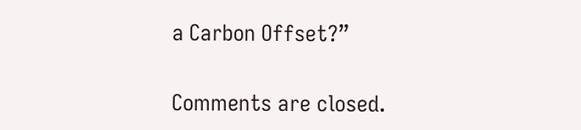a Carbon Offset?”

Comments are closed.